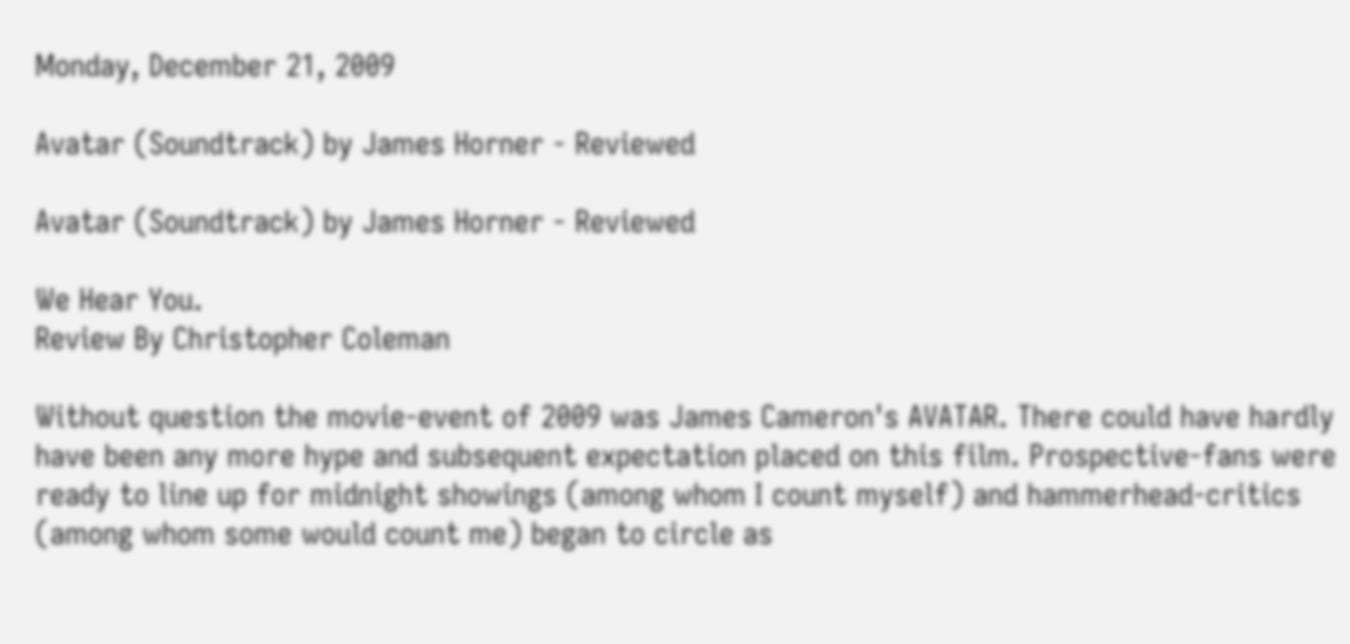Monday, December 21, 2009

Avatar (Soundtrack) by James Horner - Reviewed

Avatar (Soundtrack) by James Horner - Reviewed

We Hear You.
Review By Christopher Coleman

Without question the movie-event of 2009 was James Cameron's AVATAR. There could have hardly have been any more hype and subsequent expectation placed on this film. Prospective-fans were ready to line up for midnight showings (among whom I count myself) and hammerhead-critics (among whom some would count me) began to circle as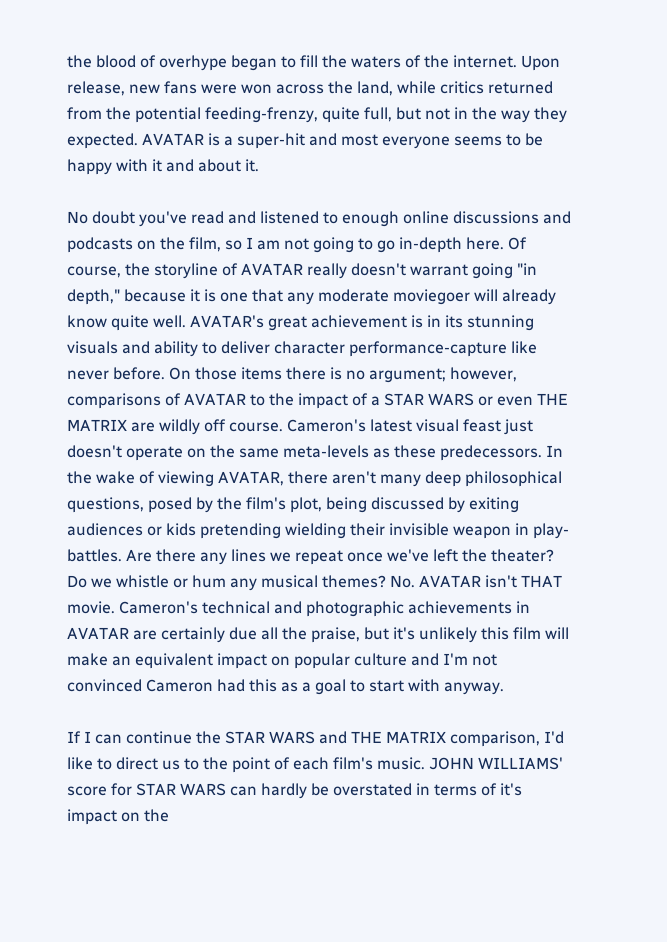the blood of overhype began to fill the waters of the internet. Upon release, new fans were won across the land, while critics returned from the potential feeding-frenzy, quite full, but not in the way they expected. AVATAR is a super-hit and most everyone seems to be happy with it and about it.

No doubt you've read and listened to enough online discussions and podcasts on the film, so I am not going to go in-depth here. Of course, the storyline of AVATAR really doesn't warrant going "in depth," because it is one that any moderate moviegoer will already know quite well. AVATAR's great achievement is in its stunning visuals and ability to deliver character performance-capture like never before. On those items there is no argument; however, comparisons of AVATAR to the impact of a STAR WARS or even THE MATRIX are wildly off course. Cameron's latest visual feast just doesn't operate on the same meta-levels as these predecessors. In the wake of viewing AVATAR, there aren't many deep philosophical questions, posed by the film's plot, being discussed by exiting audiences or kids pretending wielding their invisible weapon in play-battles. Are there any lines we repeat once we've left the theater? Do we whistle or hum any musical themes? No. AVATAR isn't THAT movie. Cameron's technical and photographic achievements in AVATAR are certainly due all the praise, but it's unlikely this film will make an equivalent impact on popular culture and I'm not convinced Cameron had this as a goal to start with anyway.

If I can continue the STAR WARS and THE MATRIX comparison, I'd like to direct us to the point of each film's music. JOHN WILLIAMS' score for STAR WARS can hardly be overstated in terms of it's impact on the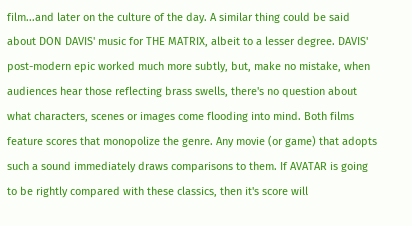film...and later on the culture of the day. A similar thing could be said about DON DAVIS' music for THE MATRIX, albeit to a lesser degree. DAVIS' post-modern epic worked much more subtly, but, make no mistake, when audiences hear those reflecting brass swells, there's no question about what characters, scenes or images come flooding into mind. Both films feature scores that monopolize the genre. Any movie (or game) that adopts such a sound immediately draws comparisons to them. If AVATAR is going to be rightly compared with these classics, then it's score will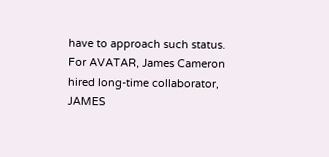have to approach such status. For AVATAR, James Cameron hired long-time collaborator, JAMES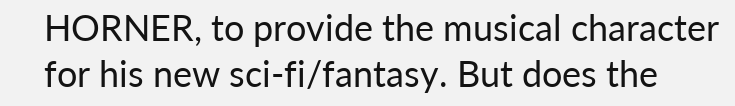HORNER, to provide the musical character for his new sci-fi/fantasy. But does the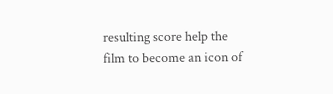resulting score help the film to become an icon of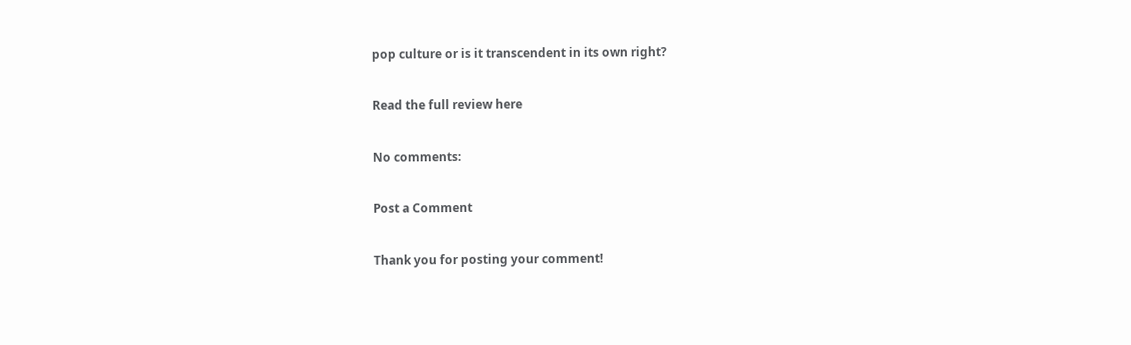pop culture or is it transcendent in its own right?

Read the full review here

No comments:

Post a Comment

Thank you for posting your comment!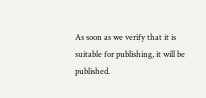As soon as we verify that it is suitable for publishing, it will be published.